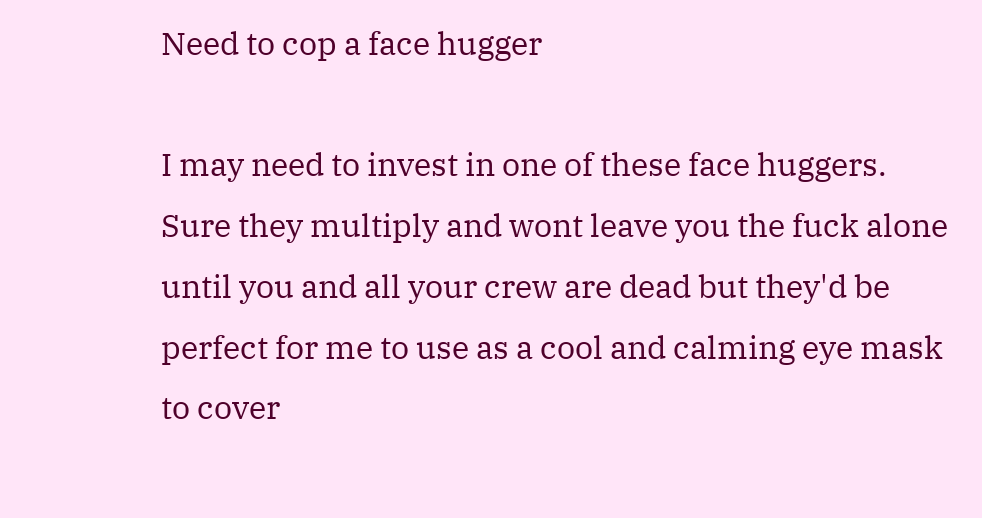Need to cop a face hugger

I may need to invest in one of these face huggers.
Sure they multiply and wont leave you the fuck alone until you and all your crew are dead but they'd be perfect for me to use as a cool and calming eye mask to cover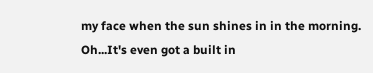my face when the sun shines in in the morning. Oh...It's even got a built in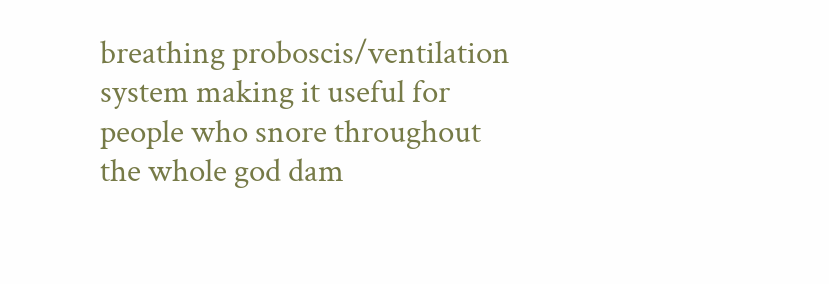breathing proboscis/ventilation system making it useful for people who snore throughout the whole god dam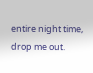entire night time, drop me out.